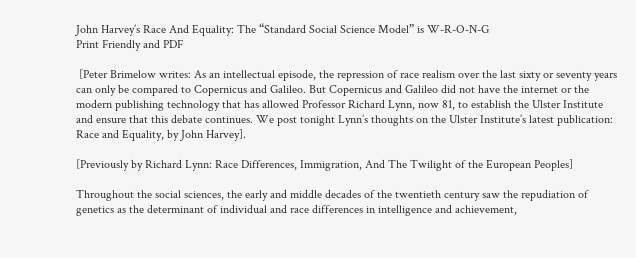John Harvey’s Race And Equality: The “Standard Social Science Model” is W-R-O-N-G
Print Friendly and PDF

 [Peter Brimelow writes: As an intellectual episode, the repression of race realism over the last sixty or seventy years can only be compared to Copernicus and Galileo. But Copernicus and Galileo did not have the internet or the modern publishing technology that has allowed Professor Richard Lynn, now 81, to establish the Ulster Institute and ensure that this debate continues. We post tonight Lynn’s thoughts on the Ulster Institute’s latest publication: Race and Equality, by John Harvey].

[Previously by Richard Lynn: Race Differences, Immigration, And The Twilight of the European Peoples]

Throughout the social sciences, the early and middle decades of the twentieth century saw the repudiation of genetics as the determinant of individual and race differences in intelligence and achievement,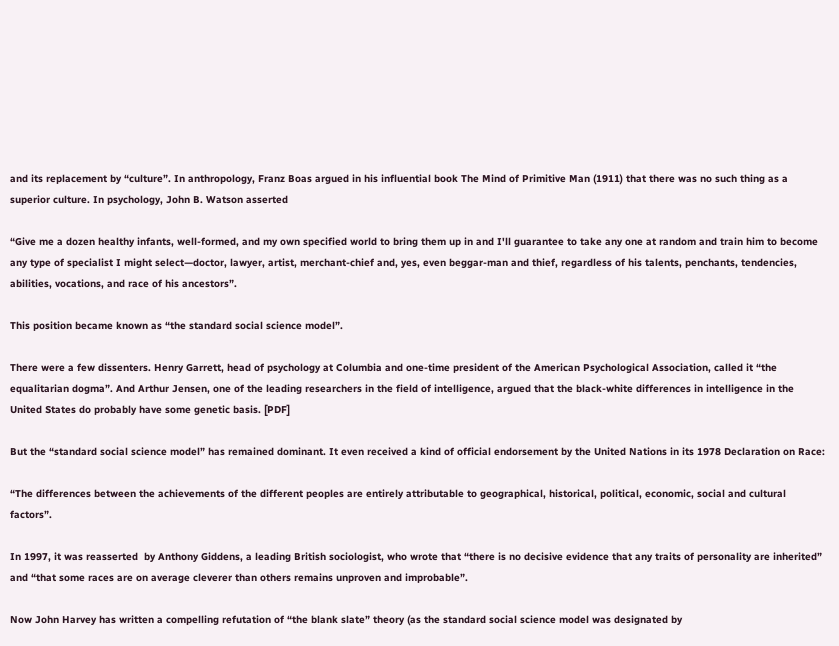and its replacement by “culture”. In anthropology, Franz Boas argued in his influential book The Mind of Primitive Man (1911) that there was no such thing as a superior culture. In psychology, John B. Watson asserted

“Give me a dozen healthy infants, well-formed, and my own specified world to bring them up in and I'll guarantee to take any one at random and train him to become any type of specialist I might select—doctor, lawyer, artist, merchant-chief and, yes, even beggar-man and thief, regardless of his talents, penchants, tendencies, abilities, vocations, and race of his ancestors”.

This position became known as “the standard social science model”.

There were a few dissenters. Henry Garrett, head of psychology at Columbia and one-time president of the American Psychological Association, called it “the equalitarian dogma”. And Arthur Jensen, one of the leading researchers in the field of intelligence, argued that the black-white differences in intelligence in the United States do probably have some genetic basis. [PDF]

But the “standard social science model” has remained dominant. It even received a kind of official endorsement by the United Nations in its 1978 Declaration on Race:

“The differences between the achievements of the different peoples are entirely attributable to geographical, historical, political, economic, social and cultural factors”.

In 1997, it was reasserted  by Anthony Giddens, a leading British sociologist, who wrote that “there is no decisive evidence that any traits of personality are inherited” and “that some races are on average cleverer than others remains unproven and improbable”.

Now John Harvey has written a compelling refutation of “the blank slate” theory (as the standard social science model was designated by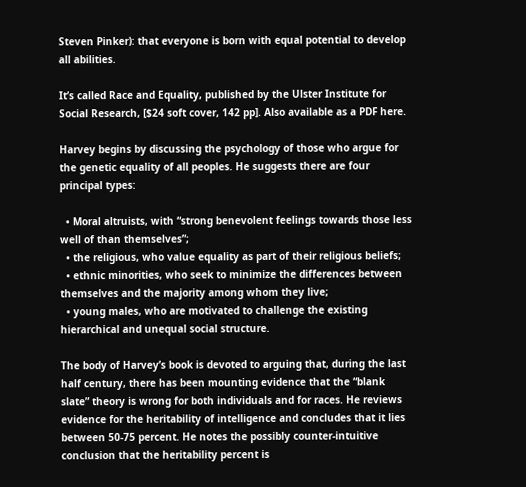Steven Pinker): that everyone is born with equal potential to develop all abilities.

It’s called Race and Equality, published by the Ulster Institute for Social Research, [$24 soft cover, 142 pp]. Also available as a PDF here.

Harvey begins by discussing the psychology of those who argue for the genetic equality of all peoples. He suggests there are four principal types:

  • Moral altruists, with “strong benevolent feelings towards those less well of than themselves”;
  • the religious, who value equality as part of their religious beliefs;
  • ethnic minorities, who seek to minimize the differences between themselves and the majority among whom they live;
  • young males, who are motivated to challenge the existing hierarchical and unequal social structure.

The body of Harvey’s book is devoted to arguing that, during the last half century, there has been mounting evidence that the “blank slate” theory is wrong for both individuals and for races. He reviews evidence for the heritability of intelligence and concludes that it lies between 50-75 percent. He notes the possibly counter-intuitive conclusion that the heritability percent is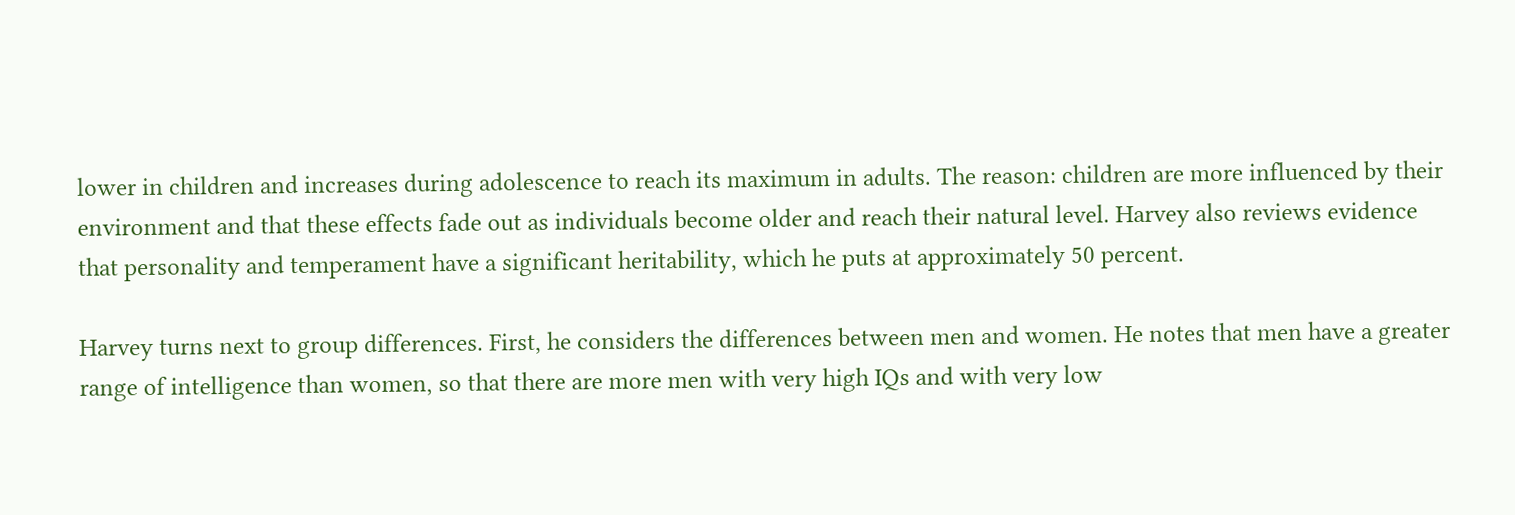lower in children and increases during adolescence to reach its maximum in adults. The reason: children are more influenced by their environment and that these effects fade out as individuals become older and reach their natural level. Harvey also reviews evidence that personality and temperament have a significant heritability, which he puts at approximately 50 percent.

Harvey turns next to group differences. First, he considers the differences between men and women. He notes that men have a greater range of intelligence than women, so that there are more men with very high IQs and with very low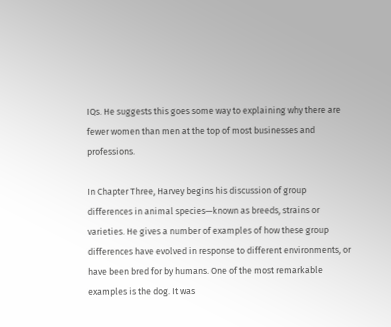IQs. He suggests this goes some way to explaining why there are fewer women than men at the top of most businesses and professions.

In Chapter Three, Harvey begins his discussion of group differences in animal species—known as breeds, strains or varieties. He gives a number of examples of how these group differences have evolved in response to different environments, or have been bred for by humans. One of the most remarkable examples is the dog. It was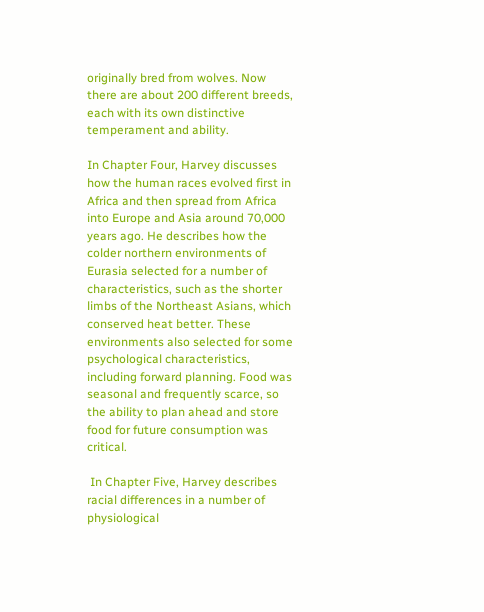originally bred from wolves. Now there are about 200 different breeds, each with its own distinctive temperament and ability.

In Chapter Four, Harvey discusses how the human races evolved first in Africa and then spread from Africa into Europe and Asia around 70,000 years ago. He describes how the colder northern environments of Eurasia selected for a number of characteristics, such as the shorter limbs of the Northeast Asians, which conserved heat better. These environments also selected for some psychological characteristics, including forward planning. Food was seasonal and frequently scarce, so the ability to plan ahead and store food for future consumption was critical.

 In Chapter Five, Harvey describes racial differences in a number of physiological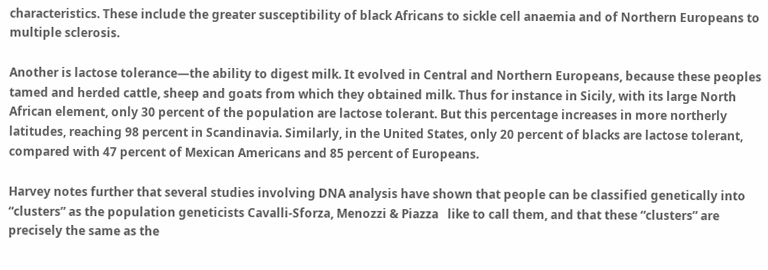characteristics. These include the greater susceptibility of black Africans to sickle cell anaemia and of Northern Europeans to multiple sclerosis.

Another is lactose tolerance—the ability to digest milk. It evolved in Central and Northern Europeans, because these peoples tamed and herded cattle, sheep and goats from which they obtained milk. Thus for instance in Sicily, with its large North African element, only 30 percent of the population are lactose tolerant. But this percentage increases in more northerly latitudes, reaching 98 percent in Scandinavia. Similarly, in the United States, only 20 percent of blacks are lactose tolerant, compared with 47 percent of Mexican Americans and 85 percent of Europeans.

Harvey notes further that several studies involving DNA analysis have shown that people can be classified genetically into “clusters” as the population geneticists Cavalli-Sforza, Menozzi & Piazza   like to call them, and that these “clusters” are precisely the same as the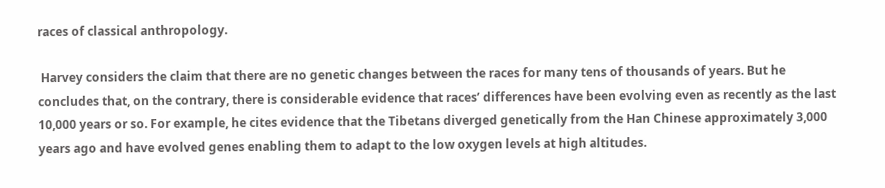races of classical anthropology.

 Harvey considers the claim that there are no genetic changes between the races for many tens of thousands of years. But he concludes that, on the contrary, there is considerable evidence that races’ differences have been evolving even as recently as the last 10,000 years or so. For example, he cites evidence that the Tibetans diverged genetically from the Han Chinese approximately 3,000 years ago and have evolved genes enabling them to adapt to the low oxygen levels at high altitudes.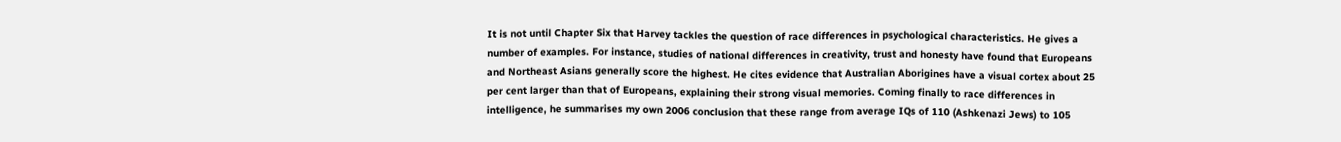It is not until Chapter Six that Harvey tackles the question of race differences in psychological characteristics. He gives a number of examples. For instance, studies of national differences in creativity, trust and honesty have found that Europeans and Northeast Asians generally score the highest. He cites evidence that Australian Aborigines have a visual cortex about 25 per cent larger than that of Europeans, explaining their strong visual memories. Coming finally to race differences in intelligence, he summarises my own 2006 conclusion that these range from average IQs of 110 (Ashkenazi Jews) to 105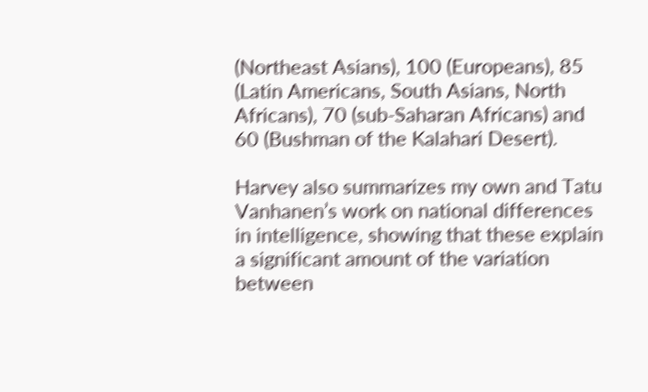(Northeast Asians), 100 (Europeans), 85 (Latin Americans, South Asians, North Africans), 70 (sub-Saharan Africans) and 60 (Bushman of the Kalahari Desert).

Harvey also summarizes my own and Tatu Vanhanen’s work on national differences in intelligence, showing that these explain a significant amount of the variation between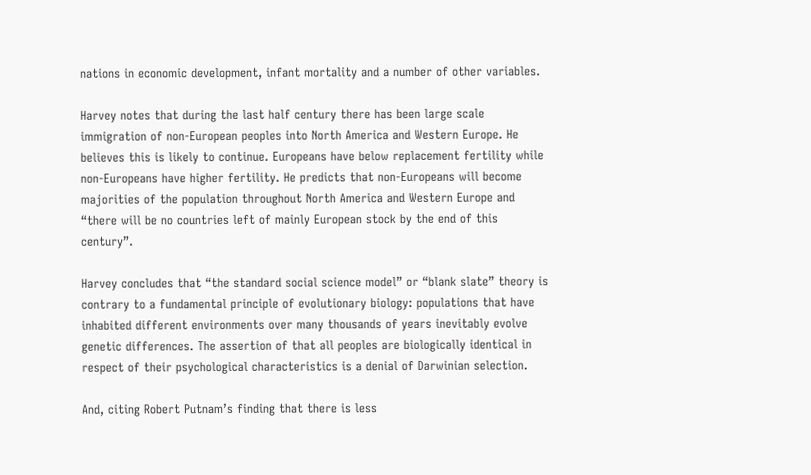nations in economic development, infant mortality and a number of other variables.

Harvey notes that during the last half century there has been large scale immigration of non-European peoples into North America and Western Europe. He believes this is likely to continue. Europeans have below replacement fertility while non-Europeans have higher fertility. He predicts that non-Europeans will become majorities of the population throughout North America and Western Europe and “there will be no countries left of mainly European stock by the end of this century”.

Harvey concludes that “the standard social science model” or “blank slate” theory is contrary to a fundamental principle of evolutionary biology: populations that have inhabited different environments over many thousands of years inevitably evolve genetic differences. The assertion of that all peoples are biologically identical in respect of their psychological characteristics is a denial of Darwinian selection.

And, citing Robert Putnam’s finding that there is less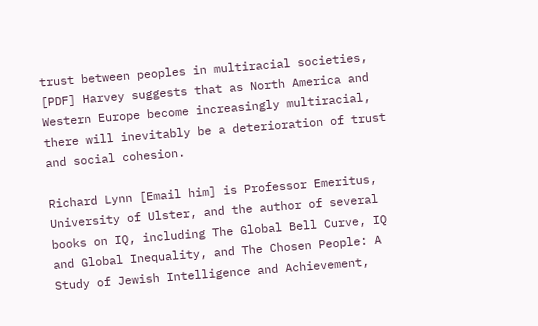trust between peoples in multiracial societies, [PDF] Harvey suggests that as North America and Western Europe become increasingly multiracial, there will inevitably be a deterioration of trust and social cohesion.

Richard Lynn [Email him] is Professor Emeritus, University of Ulster, and the author of several books on IQ, including The Global Bell Curve, IQ and Global Inequality, and The Chosen People: A Study of Jewish Intelligence and Achievement,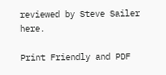reviewed by Steve Sailer here.

Print Friendly and PDF